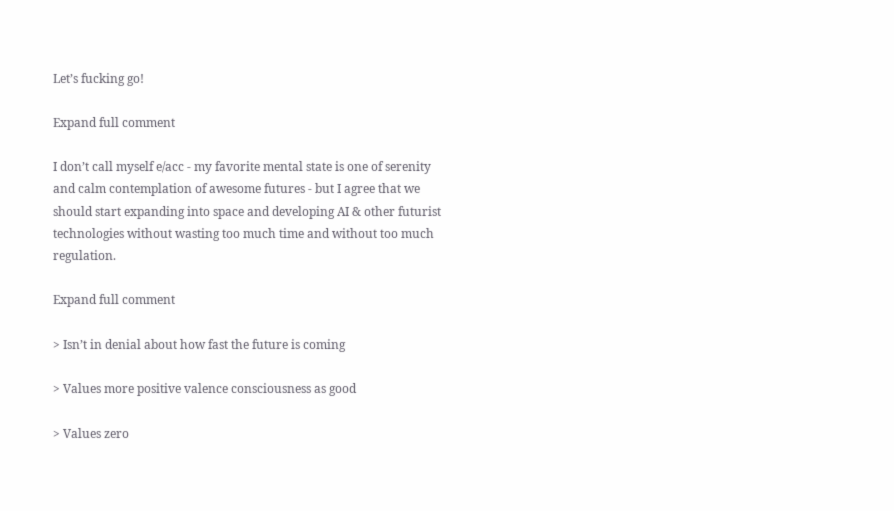Let’s fucking go!

Expand full comment

I don’t call myself e/acc - my favorite mental state is one of serenity and calm contemplation of awesome futures - but I agree that we should start expanding into space and developing AI & other futurist technologies without wasting too much time and without too much regulation.

Expand full comment

> Isn’t in denial about how fast the future is coming

> Values more positive valence consciousness as good

> Values zero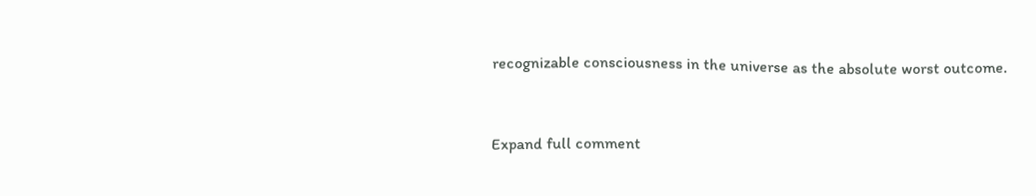recognizable consciousness in the universe as the absolute worst outcome.


Expand full comment